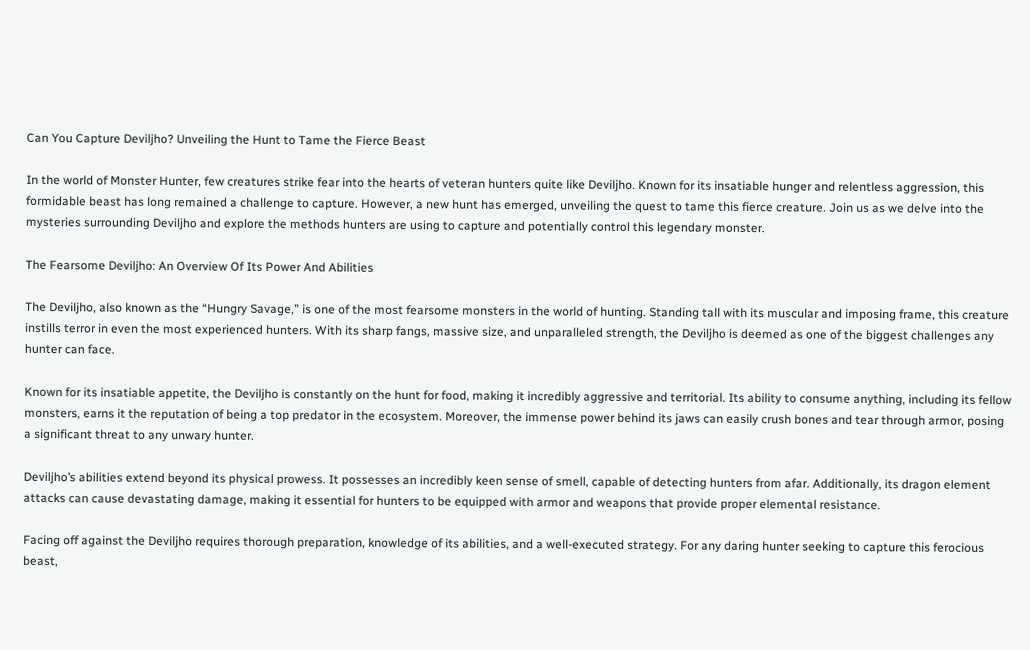Can You Capture Deviljho? Unveiling the Hunt to Tame the Fierce Beast

In the world of Monster Hunter, few creatures strike fear into the hearts of veteran hunters quite like Deviljho. Known for its insatiable hunger and relentless aggression, this formidable beast has long remained a challenge to capture. However, a new hunt has emerged, unveiling the quest to tame this fierce creature. Join us as we delve into the mysteries surrounding Deviljho and explore the methods hunters are using to capture and potentially control this legendary monster.

The Fearsome Deviljho: An Overview Of Its Power And Abilities

The Deviljho, also known as the “Hungry Savage,” is one of the most fearsome monsters in the world of hunting. Standing tall with its muscular and imposing frame, this creature instills terror in even the most experienced hunters. With its sharp fangs, massive size, and unparalleled strength, the Deviljho is deemed as one of the biggest challenges any hunter can face.

Known for its insatiable appetite, the Deviljho is constantly on the hunt for food, making it incredibly aggressive and territorial. Its ability to consume anything, including its fellow monsters, earns it the reputation of being a top predator in the ecosystem. Moreover, the immense power behind its jaws can easily crush bones and tear through armor, posing a significant threat to any unwary hunter.

Deviljho’s abilities extend beyond its physical prowess. It possesses an incredibly keen sense of smell, capable of detecting hunters from afar. Additionally, its dragon element attacks can cause devastating damage, making it essential for hunters to be equipped with armor and weapons that provide proper elemental resistance.

Facing off against the Deviljho requires thorough preparation, knowledge of its abilities, and a well-executed strategy. For any daring hunter seeking to capture this ferocious beast,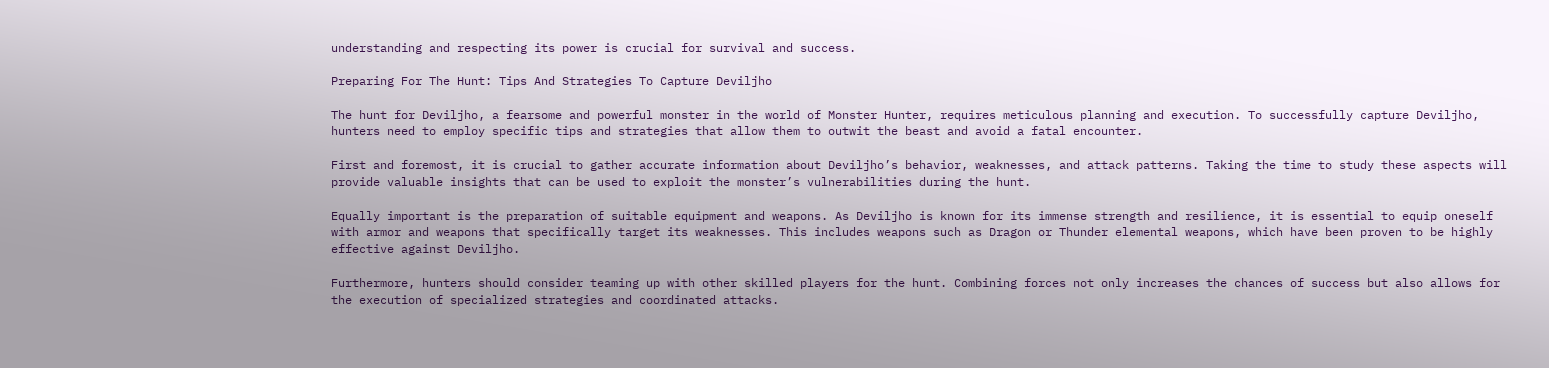understanding and respecting its power is crucial for survival and success.

Preparing For The Hunt: Tips And Strategies To Capture Deviljho

The hunt for Deviljho, a fearsome and powerful monster in the world of Monster Hunter, requires meticulous planning and execution. To successfully capture Deviljho, hunters need to employ specific tips and strategies that allow them to outwit the beast and avoid a fatal encounter.

First and foremost, it is crucial to gather accurate information about Deviljho’s behavior, weaknesses, and attack patterns. Taking the time to study these aspects will provide valuable insights that can be used to exploit the monster’s vulnerabilities during the hunt.

Equally important is the preparation of suitable equipment and weapons. As Deviljho is known for its immense strength and resilience, it is essential to equip oneself with armor and weapons that specifically target its weaknesses. This includes weapons such as Dragon or Thunder elemental weapons, which have been proven to be highly effective against Deviljho.

Furthermore, hunters should consider teaming up with other skilled players for the hunt. Combining forces not only increases the chances of success but also allows for the execution of specialized strategies and coordinated attacks.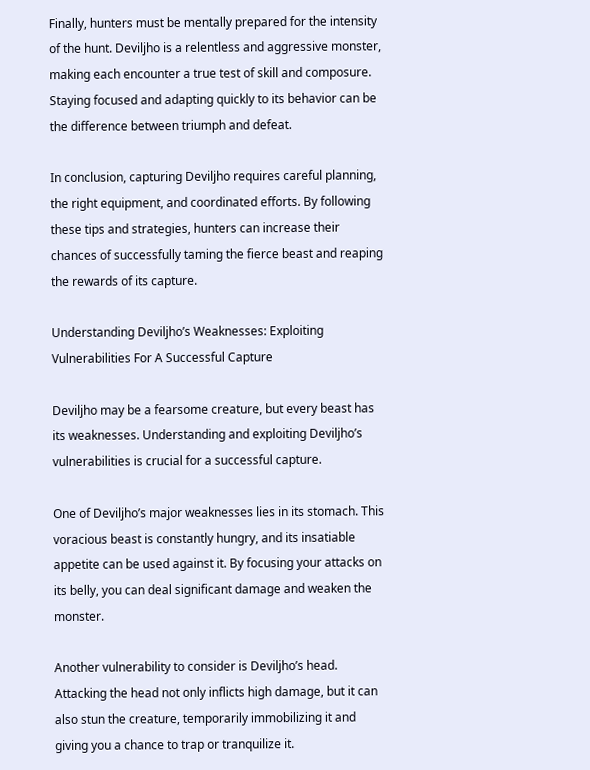Finally, hunters must be mentally prepared for the intensity of the hunt. Deviljho is a relentless and aggressive monster, making each encounter a true test of skill and composure. Staying focused and adapting quickly to its behavior can be the difference between triumph and defeat.

In conclusion, capturing Deviljho requires careful planning, the right equipment, and coordinated efforts. By following these tips and strategies, hunters can increase their chances of successfully taming the fierce beast and reaping the rewards of its capture.

Understanding Deviljho’s Weaknesses: Exploiting Vulnerabilities For A Successful Capture

Deviljho may be a fearsome creature, but every beast has its weaknesses. Understanding and exploiting Deviljho’s vulnerabilities is crucial for a successful capture.

One of Deviljho’s major weaknesses lies in its stomach. This voracious beast is constantly hungry, and its insatiable appetite can be used against it. By focusing your attacks on its belly, you can deal significant damage and weaken the monster.

Another vulnerability to consider is Deviljho’s head. Attacking the head not only inflicts high damage, but it can also stun the creature, temporarily immobilizing it and giving you a chance to trap or tranquilize it.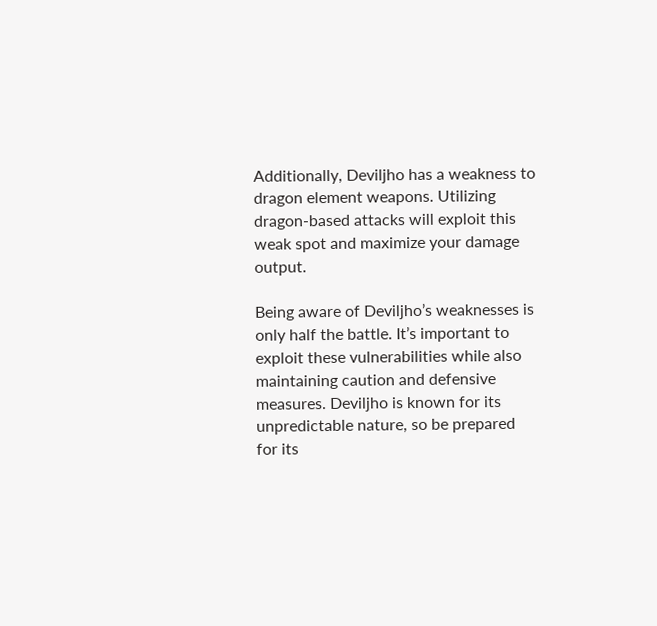Additionally, Deviljho has a weakness to dragon element weapons. Utilizing dragon-based attacks will exploit this weak spot and maximize your damage output.

Being aware of Deviljho’s weaknesses is only half the battle. It’s important to exploit these vulnerabilities while also maintaining caution and defensive measures. Deviljho is known for its unpredictable nature, so be prepared for its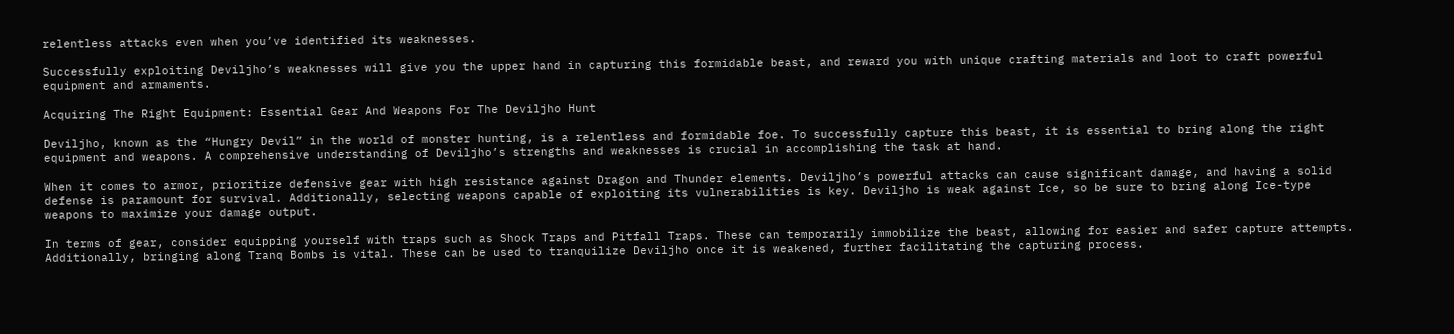relentless attacks even when you’ve identified its weaknesses.

Successfully exploiting Deviljho’s weaknesses will give you the upper hand in capturing this formidable beast, and reward you with unique crafting materials and loot to craft powerful equipment and armaments.

Acquiring The Right Equipment: Essential Gear And Weapons For The Deviljho Hunt

Deviljho, known as the “Hungry Devil” in the world of monster hunting, is a relentless and formidable foe. To successfully capture this beast, it is essential to bring along the right equipment and weapons. A comprehensive understanding of Deviljho’s strengths and weaknesses is crucial in accomplishing the task at hand.

When it comes to armor, prioritize defensive gear with high resistance against Dragon and Thunder elements. Deviljho’s powerful attacks can cause significant damage, and having a solid defense is paramount for survival. Additionally, selecting weapons capable of exploiting its vulnerabilities is key. Deviljho is weak against Ice, so be sure to bring along Ice-type weapons to maximize your damage output.

In terms of gear, consider equipping yourself with traps such as Shock Traps and Pitfall Traps. These can temporarily immobilize the beast, allowing for easier and safer capture attempts. Additionally, bringing along Tranq Bombs is vital. These can be used to tranquilize Deviljho once it is weakened, further facilitating the capturing process.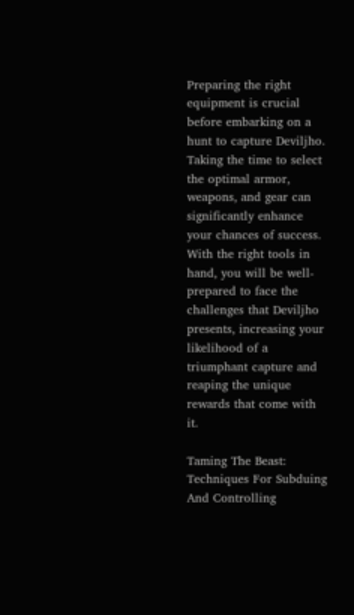Preparing the right equipment is crucial before embarking on a hunt to capture Deviljho. Taking the time to select the optimal armor, weapons, and gear can significantly enhance your chances of success. With the right tools in hand, you will be well-prepared to face the challenges that Deviljho presents, increasing your likelihood of a triumphant capture and reaping the unique rewards that come with it.

Taming The Beast: Techniques For Subduing And Controlling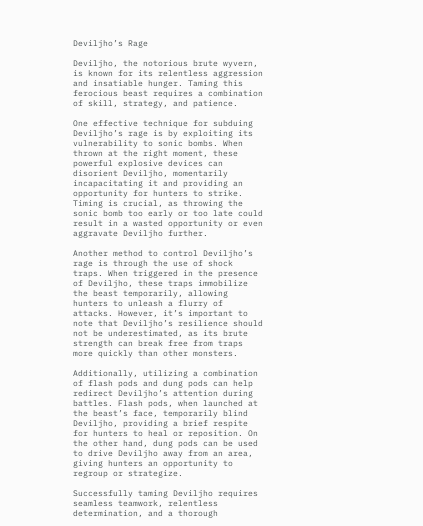Deviljho’s Rage

Deviljho, the notorious brute wyvern, is known for its relentless aggression and insatiable hunger. Taming this ferocious beast requires a combination of skill, strategy, and patience.

One effective technique for subduing Deviljho’s rage is by exploiting its vulnerability to sonic bombs. When thrown at the right moment, these powerful explosive devices can disorient Deviljho, momentarily incapacitating it and providing an opportunity for hunters to strike. Timing is crucial, as throwing the sonic bomb too early or too late could result in a wasted opportunity or even aggravate Deviljho further.

Another method to control Deviljho’s rage is through the use of shock traps. When triggered in the presence of Deviljho, these traps immobilize the beast temporarily, allowing hunters to unleash a flurry of attacks. However, it’s important to note that Deviljho’s resilience should not be underestimated, as its brute strength can break free from traps more quickly than other monsters.

Additionally, utilizing a combination of flash pods and dung pods can help redirect Deviljho’s attention during battles. Flash pods, when launched at the beast’s face, temporarily blind Deviljho, providing a brief respite for hunters to heal or reposition. On the other hand, dung pods can be used to drive Deviljho away from an area, giving hunters an opportunity to regroup or strategize.

Successfully taming Deviljho requires seamless teamwork, relentless determination, and a thorough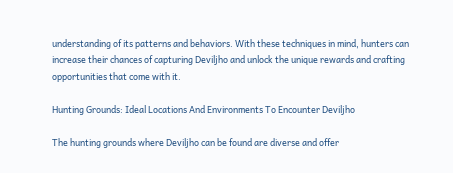understanding of its patterns and behaviors. With these techniques in mind, hunters can increase their chances of capturing Deviljho and unlock the unique rewards and crafting opportunities that come with it.

Hunting Grounds: Ideal Locations And Environments To Encounter Deviljho

The hunting grounds where Deviljho can be found are diverse and offer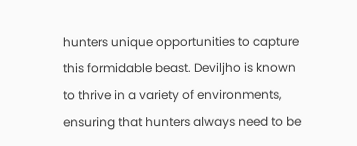hunters unique opportunities to capture this formidable beast. Deviljho is known to thrive in a variety of environments, ensuring that hunters always need to be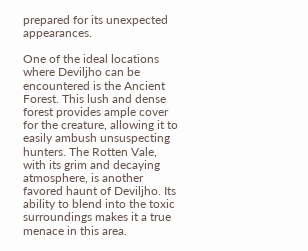prepared for its unexpected appearances.

One of the ideal locations where Deviljho can be encountered is the Ancient Forest. This lush and dense forest provides ample cover for the creature, allowing it to easily ambush unsuspecting hunters. The Rotten Vale, with its grim and decaying atmosphere, is another favored haunt of Deviljho. Its ability to blend into the toxic surroundings makes it a true menace in this area.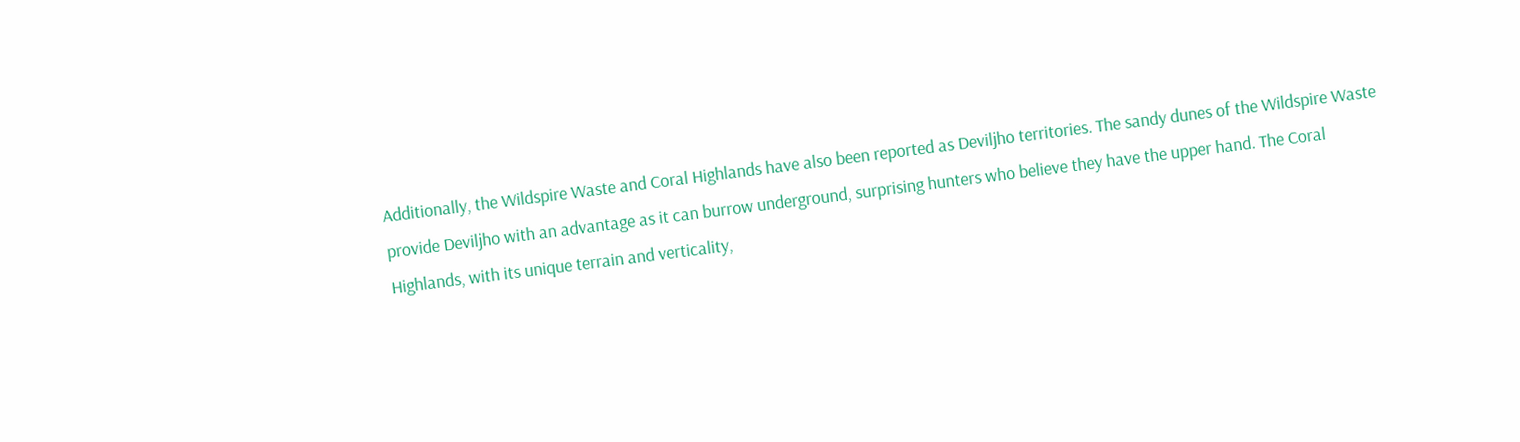Additionally, the Wildspire Waste and Coral Highlands have also been reported as Deviljho territories. The sandy dunes of the Wildspire Waste provide Deviljho with an advantage as it can burrow underground, surprising hunters who believe they have the upper hand. The Coral Highlands, with its unique terrain and verticality,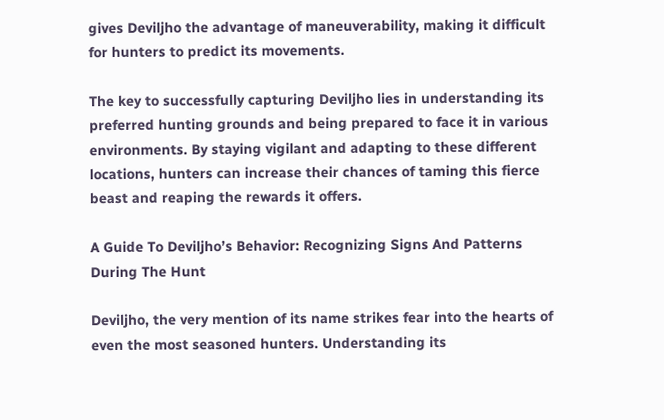gives Deviljho the advantage of maneuverability, making it difficult for hunters to predict its movements.

The key to successfully capturing Deviljho lies in understanding its preferred hunting grounds and being prepared to face it in various environments. By staying vigilant and adapting to these different locations, hunters can increase their chances of taming this fierce beast and reaping the rewards it offers.

A Guide To Deviljho’s Behavior: Recognizing Signs And Patterns During The Hunt

Deviljho, the very mention of its name strikes fear into the hearts of even the most seasoned hunters. Understanding its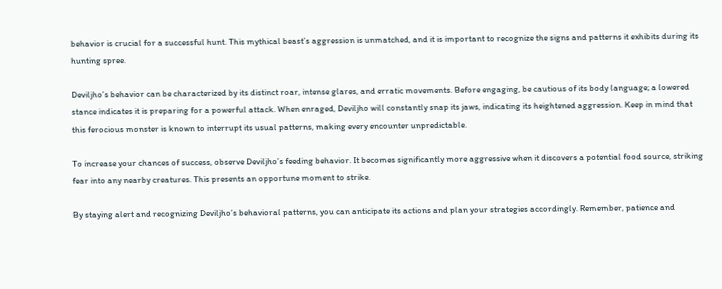behavior is crucial for a successful hunt. This mythical beast’s aggression is unmatched, and it is important to recognize the signs and patterns it exhibits during its hunting spree.

Deviljho’s behavior can be characterized by its distinct roar, intense glares, and erratic movements. Before engaging, be cautious of its body language; a lowered stance indicates it is preparing for a powerful attack. When enraged, Deviljho will constantly snap its jaws, indicating its heightened aggression. Keep in mind that this ferocious monster is known to interrupt its usual patterns, making every encounter unpredictable.

To increase your chances of success, observe Deviljho’s feeding behavior. It becomes significantly more aggressive when it discovers a potential food source, striking fear into any nearby creatures. This presents an opportune moment to strike.

By staying alert and recognizing Deviljho’s behavioral patterns, you can anticipate its actions and plan your strategies accordingly. Remember, patience and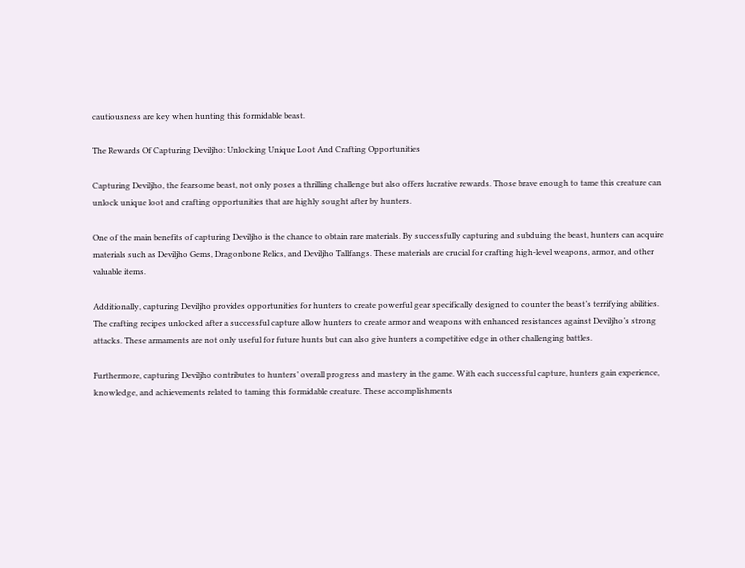cautiousness are key when hunting this formidable beast.

The Rewards Of Capturing Deviljho: Unlocking Unique Loot And Crafting Opportunities

Capturing Deviljho, the fearsome beast, not only poses a thrilling challenge but also offers lucrative rewards. Those brave enough to tame this creature can unlock unique loot and crafting opportunities that are highly sought after by hunters.

One of the main benefits of capturing Deviljho is the chance to obtain rare materials. By successfully capturing and subduing the beast, hunters can acquire materials such as Deviljho Gems, Dragonbone Relics, and Deviljho Tallfangs. These materials are crucial for crafting high-level weapons, armor, and other valuable items.

Additionally, capturing Deviljho provides opportunities for hunters to create powerful gear specifically designed to counter the beast’s terrifying abilities. The crafting recipes unlocked after a successful capture allow hunters to create armor and weapons with enhanced resistances against Deviljho’s strong attacks. These armaments are not only useful for future hunts but can also give hunters a competitive edge in other challenging battles.

Furthermore, capturing Deviljho contributes to hunters’ overall progress and mastery in the game. With each successful capture, hunters gain experience, knowledge, and achievements related to taming this formidable creature. These accomplishments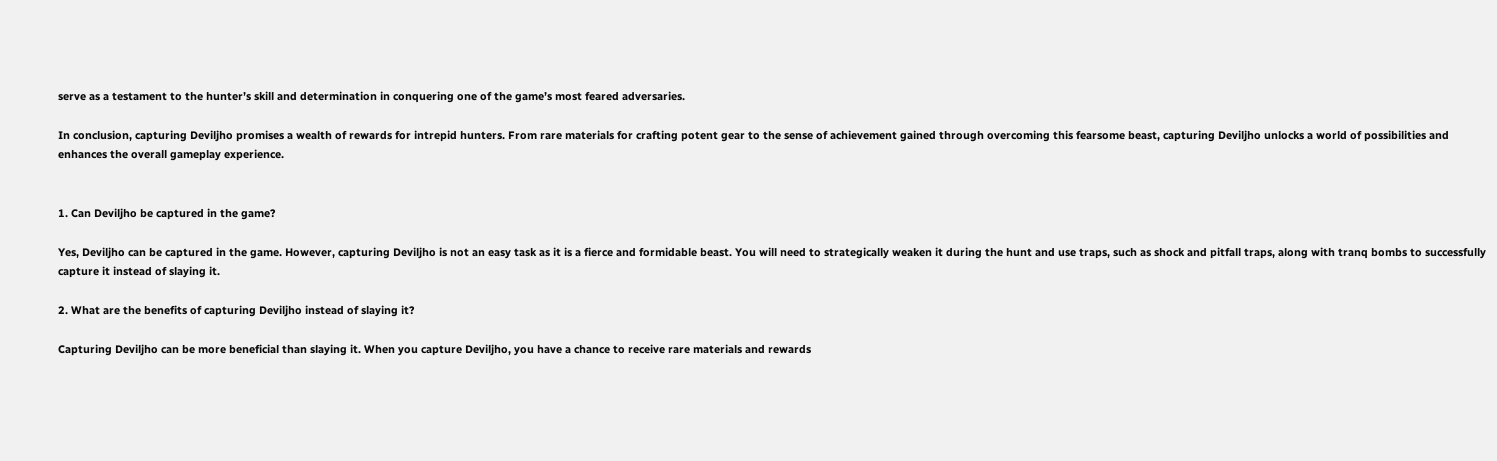serve as a testament to the hunter’s skill and determination in conquering one of the game’s most feared adversaries.

In conclusion, capturing Deviljho promises a wealth of rewards for intrepid hunters. From rare materials for crafting potent gear to the sense of achievement gained through overcoming this fearsome beast, capturing Deviljho unlocks a world of possibilities and enhances the overall gameplay experience.


1. Can Deviljho be captured in the game?

Yes, Deviljho can be captured in the game. However, capturing Deviljho is not an easy task as it is a fierce and formidable beast. You will need to strategically weaken it during the hunt and use traps, such as shock and pitfall traps, along with tranq bombs to successfully capture it instead of slaying it.

2. What are the benefits of capturing Deviljho instead of slaying it?

Capturing Deviljho can be more beneficial than slaying it. When you capture Deviljho, you have a chance to receive rare materials and rewards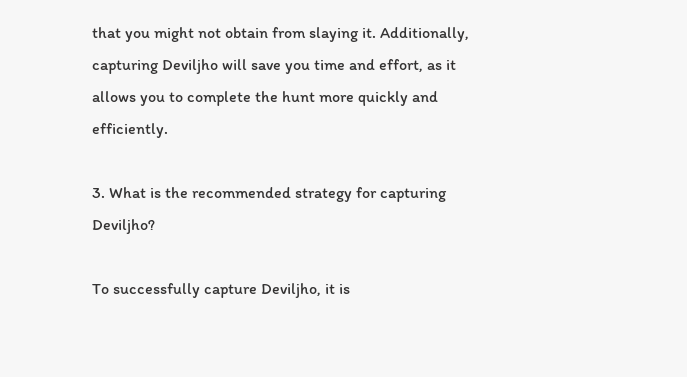that you might not obtain from slaying it. Additionally, capturing Deviljho will save you time and effort, as it allows you to complete the hunt more quickly and efficiently.

3. What is the recommended strategy for capturing Deviljho?

To successfully capture Deviljho, it is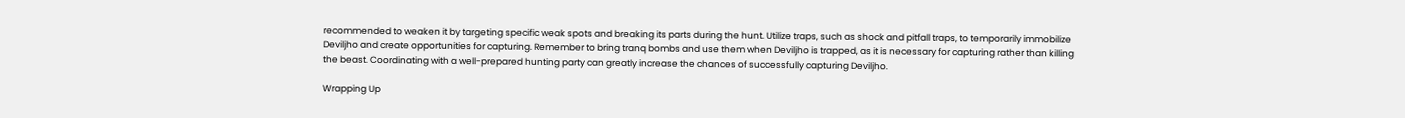recommended to weaken it by targeting specific weak spots and breaking its parts during the hunt. Utilize traps, such as shock and pitfall traps, to temporarily immobilize Deviljho and create opportunities for capturing. Remember to bring tranq bombs and use them when Deviljho is trapped, as it is necessary for capturing rather than killing the beast. Coordinating with a well-prepared hunting party can greatly increase the chances of successfully capturing Deviljho.

Wrapping Up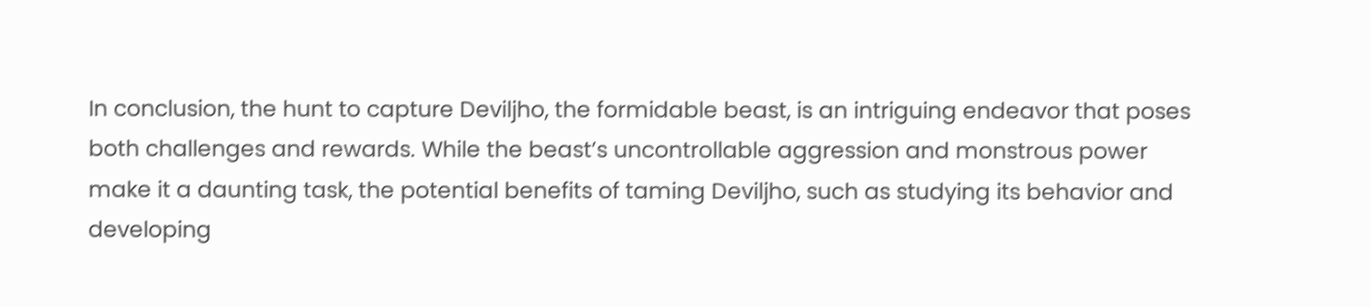In conclusion, the hunt to capture Deviljho, the formidable beast, is an intriguing endeavor that poses both challenges and rewards. While the beast’s uncontrollable aggression and monstrous power make it a daunting task, the potential benefits of taming Deviljho, such as studying its behavior and developing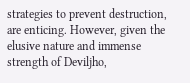strategies to prevent destruction, are enticing. However, given the elusive nature and immense strength of Deviljho,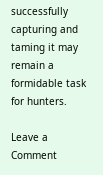successfully capturing and taming it may remain a formidable task for hunters.

Leave a Comment